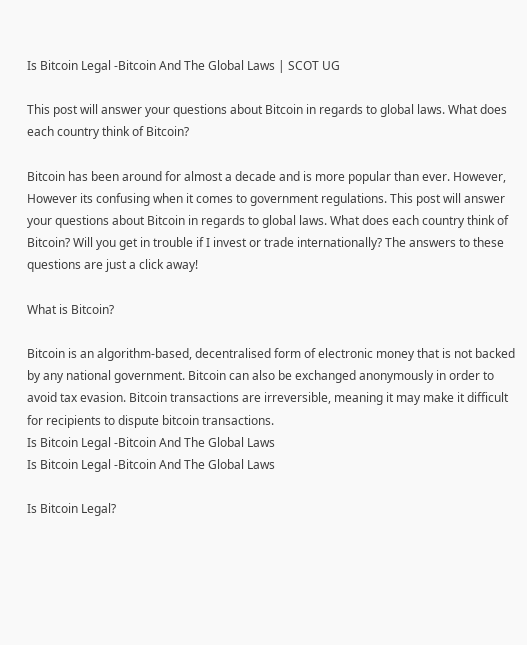Is Bitcoin Legal -Bitcoin And The Global Laws | SCOT UG

This post will answer your questions about Bitcoin in regards to global laws. What does each country think of Bitcoin?

Bitcoin has been around for almost a decade and is more popular than ever. However, However its confusing when it comes to government regulations. This post will answer your questions about Bitcoin in regards to global laws. What does each country think of Bitcoin? Will you get in trouble if I invest or trade internationally? The answers to these questions are just a click away!

What is Bitcoin?

Bitcoin is an algorithm-based, decentralised form of electronic money that is not backed by any national government. Bitcoin can also be exchanged anonymously in order to avoid tax evasion. Bitcoin transactions are irreversible, meaning it may make it difficult for recipients to dispute bitcoin transactions.
Is Bitcoin Legal -Bitcoin And The Global Laws
Is Bitcoin Legal -Bitcoin And The Global Laws

Is Bitcoin Legal?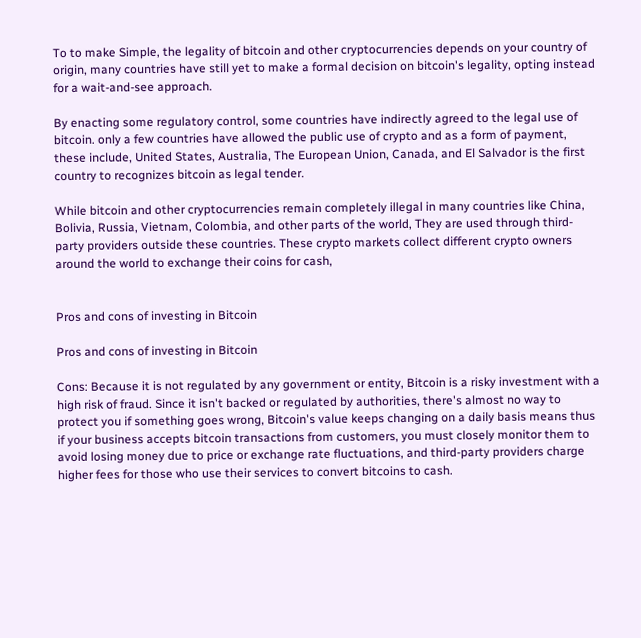To to make Simple, the legality of bitcoin and other cryptocurrencies depends on your country of origin, many countries have still yet to make a formal decision on bitcoin's legality, opting instead for a wait-and-see approach.

By enacting some regulatory control, some countries have indirectly agreed to the legal use of bitcoin. only a few countries have allowed the public use of crypto and as a form of payment, these include, United States, Australia, The European Union, Canada, and El Salvador is the first country to recognizes bitcoin as legal tender.

While bitcoin and other cryptocurrencies remain completely illegal in many countries like China, Bolivia, Russia, Vietnam, Colombia, and other parts of the world, They are used through third-party providers outside these countries. These crypto markets collect different crypto owners around the world to exchange their coins for cash,


Pros and cons of investing in Bitcoin

Pros and cons of investing in Bitcoin

Cons: Because it is not regulated by any government or entity, Bitcoin is a risky investment with a high risk of fraud. Since it isn't backed or regulated by authorities, there's almost no way to protect you if something goes wrong, Bitcoin's value keeps changing on a daily basis means thus if your business accepts bitcoin transactions from customers, you must closely monitor them to avoid losing money due to price or exchange rate fluctuations, and third-party providers charge higher fees for those who use their services to convert bitcoins to cash.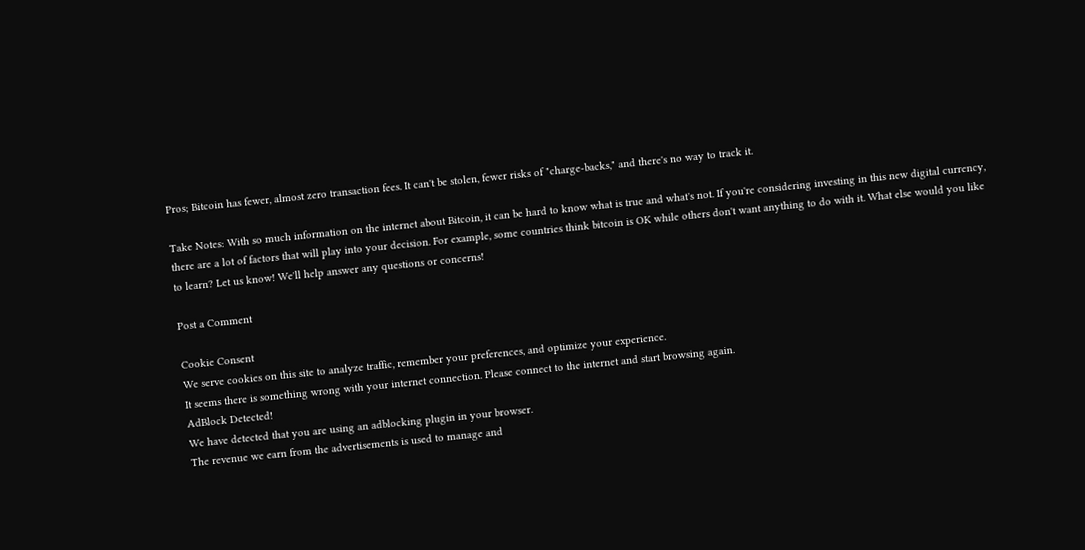Pros; Bitcoin has fewer, almost zero transaction fees. It can't be stolen, fewer risks of "charge-backs," and there's no way to track it.

Take Notes: With so much information on the internet about Bitcoin, it can be hard to know what is true and what's not. If you're considering investing in this new digital currency, there are a lot of factors that will play into your decision. For example, some countries think bitcoin is OK while others don't want anything to do with it. What else would you like to learn? Let us know! We'll help answer any questions or concerns!

Post a Comment

Cookie Consent
We serve cookies on this site to analyze traffic, remember your preferences, and optimize your experience.
It seems there is something wrong with your internet connection. Please connect to the internet and start browsing again.
AdBlock Detected!
We have detected that you are using an adblocking plugin in your browser.
The revenue we earn from the advertisements is used to manage and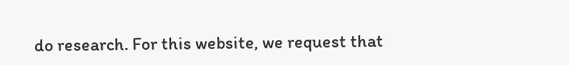do research. For this website, we request that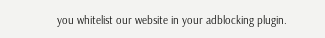you whitelist our website in your adblocking plugin.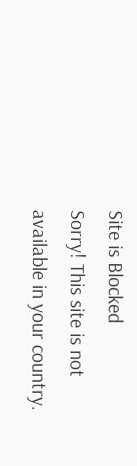Site is Blocked
Sorry! This site is not available in your country.